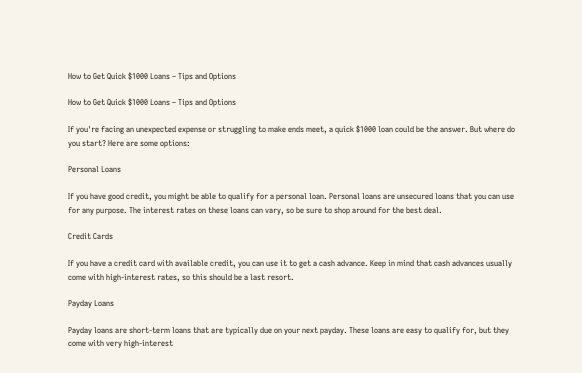How to Get Quick $1000 Loans – Tips and Options

How to Get Quick $1000 Loans – Tips and Options

If you're facing an unexpected expense or struggling to make ends meet, a quick $1000 loan could be the answer. But where do you start? Here are some options:

Personal Loans

If you have good credit, you might be able to qualify for a personal loan. Personal loans are unsecured loans that you can use for any purpose. The interest rates on these loans can vary, so be sure to shop around for the best deal.

Credit Cards

If you have a credit card with available credit, you can use it to get a cash advance. Keep in mind that cash advances usually come with high-interest rates, so this should be a last resort.

Payday Loans

Payday loans are short-term loans that are typically due on your next payday. These loans are easy to qualify for, but they come with very high-interest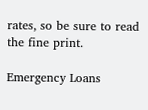rates, so be sure to read the fine print.

Emergency Loans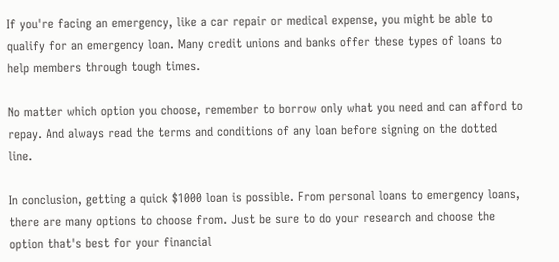If you're facing an emergency, like a car repair or medical expense, you might be able to qualify for an emergency loan. Many credit unions and banks offer these types of loans to help members through tough times.

No matter which option you choose, remember to borrow only what you need and can afford to repay. And always read the terms and conditions of any loan before signing on the dotted line.

In conclusion, getting a quick $1000 loan is possible. From personal loans to emergency loans, there are many options to choose from. Just be sure to do your research and choose the option that's best for your financial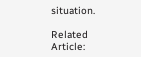situation.

Related Article: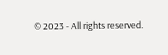© 2023 - All rights reserved.